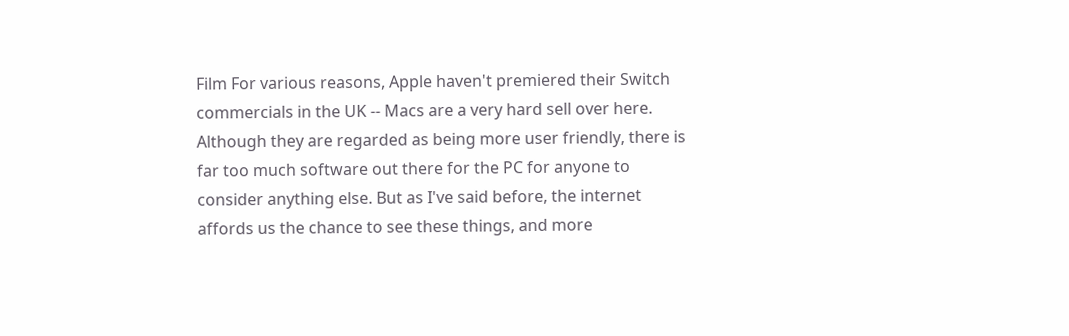Film For various reasons, Apple haven't premiered their Switch commercials in the UK -- Macs are a very hard sell over here. Although they are regarded as being more user friendly, there is far too much software out there for the PC for anyone to consider anything else. But as I've said before, the internet affords us the chance to see these things, and more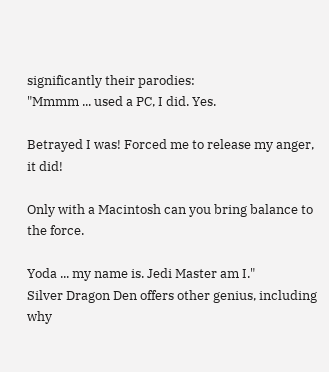significantly their parodies:
"Mmmm ... used a PC, I did. Yes.

Betrayed I was! Forced me to release my anger, it did!

Only with a Macintosh can you bring balance to the force.

Yoda ... my name is. Jedi Master am I."
Silver Dragon Den offers other genius, including why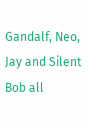Gandalf, Neo, Jay and Silent Bob all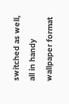switched as well, all in handy wallpaper format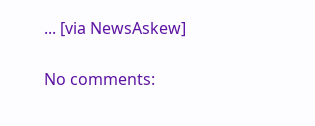... [via NewsAskew]

No comments: